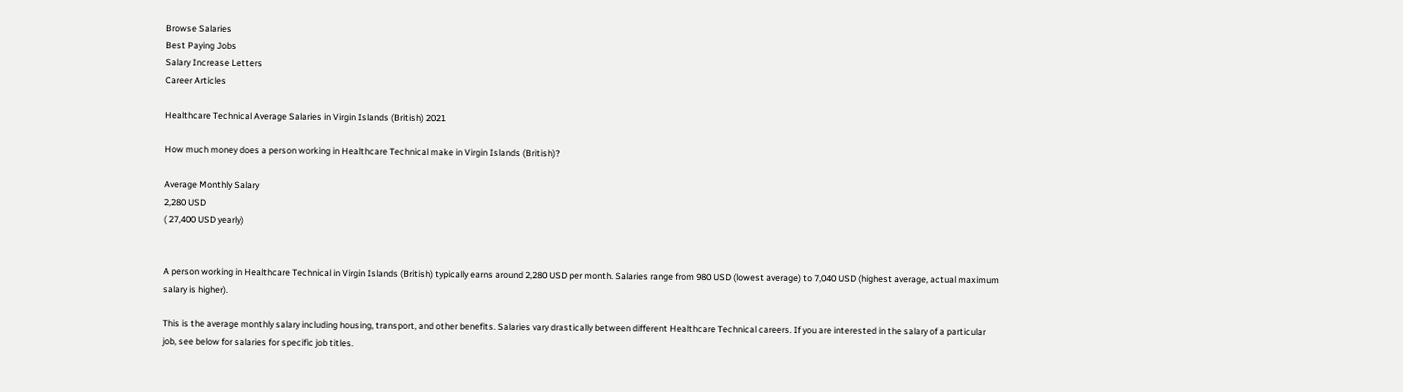Browse Salaries
Best Paying Jobs
Salary Increase Letters
Career Articles

Healthcare Technical Average Salaries in Virgin Islands (British) 2021

How much money does a person working in Healthcare Technical make in Virgin Islands (British)?

Average Monthly Salary
2,280 USD
( 27,400 USD yearly)


A person working in Healthcare Technical in Virgin Islands (British) typically earns around 2,280 USD per month. Salaries range from 980 USD (lowest average) to 7,040 USD (highest average, actual maximum salary is higher).

This is the average monthly salary including housing, transport, and other benefits. Salaries vary drastically between different Healthcare Technical careers. If you are interested in the salary of a particular job, see below for salaries for specific job titles.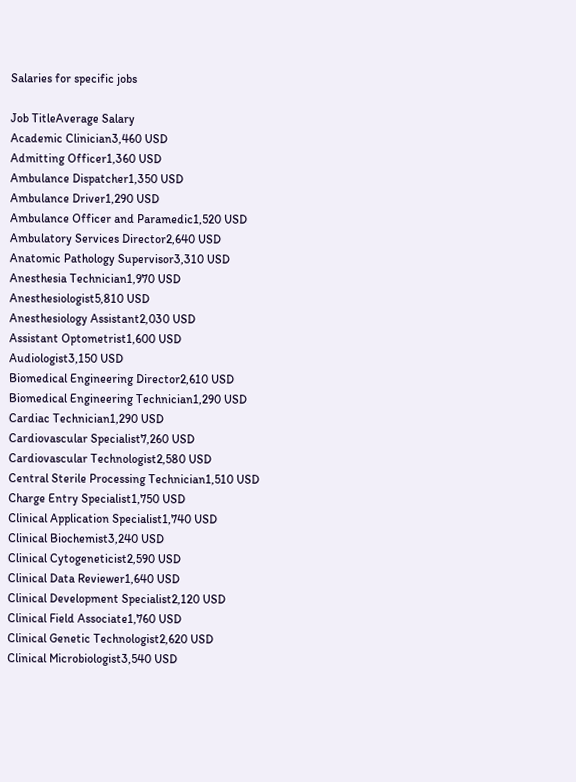Salaries for specific jobs

Job TitleAverage Salary
Academic Clinician3,460 USD
Admitting Officer1,360 USD
Ambulance Dispatcher1,350 USD
Ambulance Driver1,290 USD
Ambulance Officer and Paramedic1,520 USD
Ambulatory Services Director2,640 USD
Anatomic Pathology Supervisor3,310 USD
Anesthesia Technician1,970 USD
Anesthesiologist5,810 USD
Anesthesiology Assistant2,030 USD
Assistant Optometrist1,600 USD
Audiologist3,150 USD
Biomedical Engineering Director2,610 USD
Biomedical Engineering Technician1,290 USD
Cardiac Technician1,290 USD
Cardiovascular Specialist7,260 USD
Cardiovascular Technologist2,580 USD
Central Sterile Processing Technician1,510 USD
Charge Entry Specialist1,750 USD
Clinical Application Specialist1,740 USD
Clinical Biochemist3,240 USD
Clinical Cytogeneticist2,590 USD
Clinical Data Reviewer1,640 USD
Clinical Development Specialist2,120 USD
Clinical Field Associate1,760 USD
Clinical Genetic Technologist2,620 USD
Clinical Microbiologist3,540 USD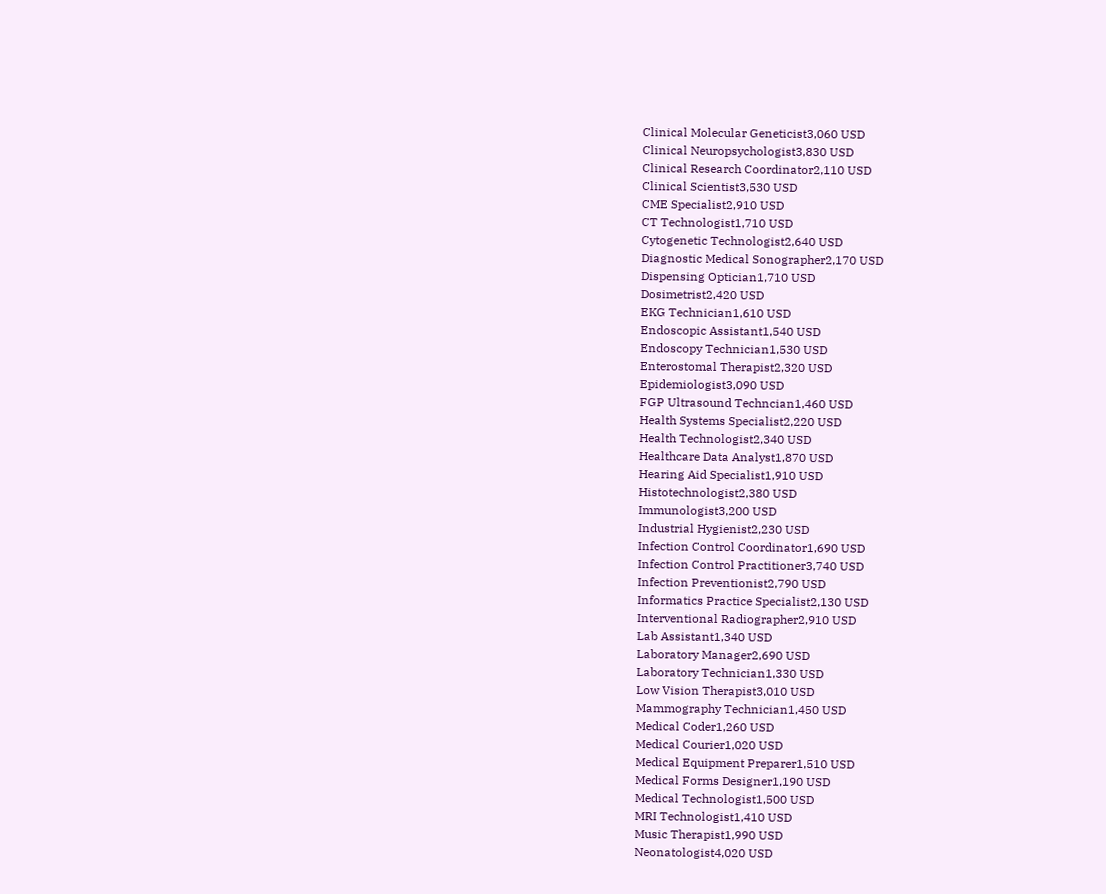Clinical Molecular Geneticist3,060 USD
Clinical Neuropsychologist3,830 USD
Clinical Research Coordinator2,110 USD
Clinical Scientist3,530 USD
CME Specialist2,910 USD
CT Technologist1,710 USD
Cytogenetic Technologist2,640 USD
Diagnostic Medical Sonographer2,170 USD
Dispensing Optician1,710 USD
Dosimetrist2,420 USD
EKG Technician1,610 USD
Endoscopic Assistant1,540 USD
Endoscopy Technician1,530 USD
Enterostomal Therapist2,320 USD
Epidemiologist3,090 USD
FGP Ultrasound Techncian1,460 USD
Health Systems Specialist2,220 USD
Health Technologist2,340 USD
Healthcare Data Analyst1,870 USD
Hearing Aid Specialist1,910 USD
Histotechnologist2,380 USD
Immunologist3,200 USD
Industrial Hygienist2,230 USD
Infection Control Coordinator1,690 USD
Infection Control Practitioner3,740 USD
Infection Preventionist2,790 USD
Informatics Practice Specialist2,130 USD
Interventional Radiographer2,910 USD
Lab Assistant1,340 USD
Laboratory Manager2,690 USD
Laboratory Technician1,330 USD
Low Vision Therapist3,010 USD
Mammography Technician1,450 USD
Medical Coder1,260 USD
Medical Courier1,020 USD
Medical Equipment Preparer1,510 USD
Medical Forms Designer1,190 USD
Medical Technologist1,500 USD
MRI Technologist1,410 USD
Music Therapist1,990 USD
Neonatologist4,020 USD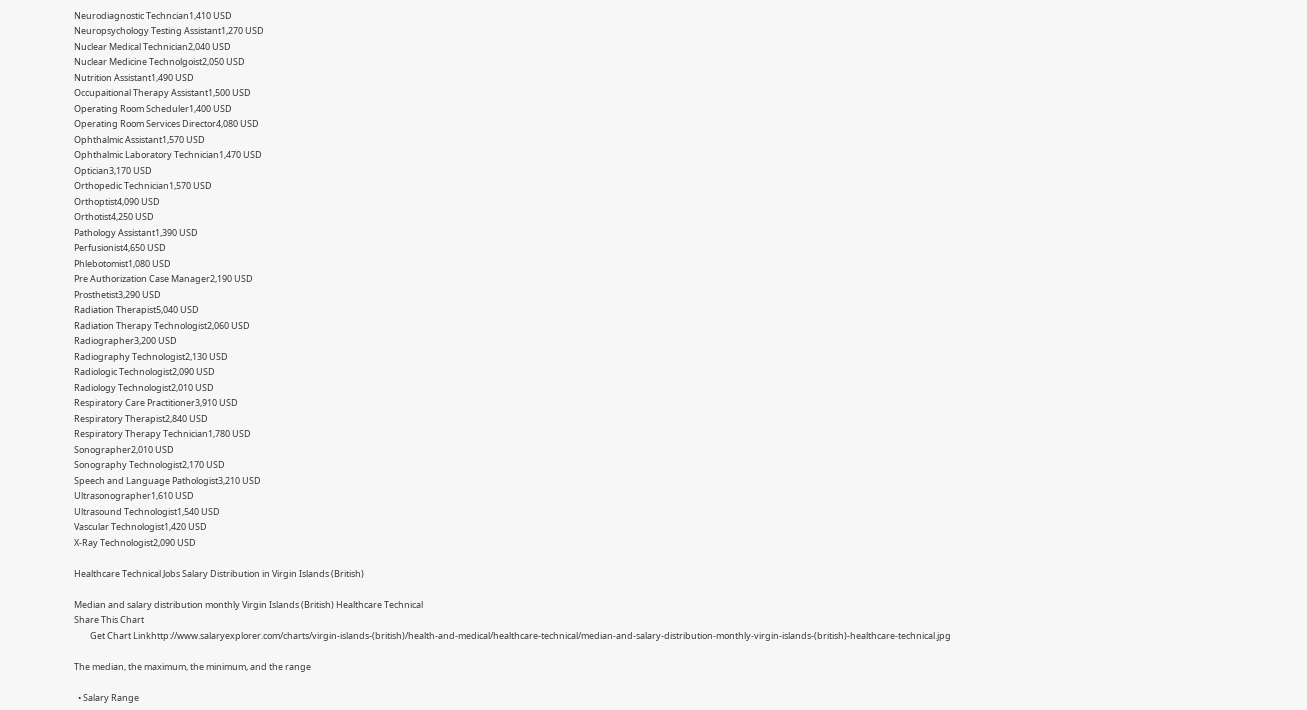Neurodiagnostic Techncian1,410 USD
Neuropsychology Testing Assistant1,270 USD
Nuclear Medical Technician2,040 USD
Nuclear Medicine Technolgoist2,050 USD
Nutrition Assistant1,490 USD
Occupaitional Therapy Assistant1,500 USD
Operating Room Scheduler1,400 USD
Operating Room Services Director4,080 USD
Ophthalmic Assistant1,570 USD
Ophthalmic Laboratory Technician1,470 USD
Optician3,170 USD
Orthopedic Technician1,570 USD
Orthoptist4,090 USD
Orthotist4,250 USD
Pathology Assistant1,390 USD
Perfusionist4,650 USD
Phlebotomist1,080 USD
Pre Authorization Case Manager2,190 USD
Prosthetist3,290 USD
Radiation Therapist5,040 USD
Radiation Therapy Technologist2,060 USD
Radiographer3,200 USD
Radiography Technologist2,130 USD
Radiologic Technologist2,090 USD
Radiology Technologist2,010 USD
Respiratory Care Practitioner3,910 USD
Respiratory Therapist2,840 USD
Respiratory Therapy Technician1,780 USD
Sonographer2,010 USD
Sonography Technologist2,170 USD
Speech and Language Pathologist3,210 USD
Ultrasonographer1,610 USD
Ultrasound Technologist1,540 USD
Vascular Technologist1,420 USD
X-Ray Technologist2,090 USD

Healthcare Technical Jobs Salary Distribution in Virgin Islands (British)

Median and salary distribution monthly Virgin Islands (British) Healthcare Technical
Share This Chart
        Get Chart Linkhttp://www.salaryexplorer.com/charts/virgin-islands-(british)/health-and-medical/healthcare-technical/median-and-salary-distribution-monthly-virgin-islands-(british)-healthcare-technical.jpg

The median, the maximum, the minimum, and the range

  • Salary Range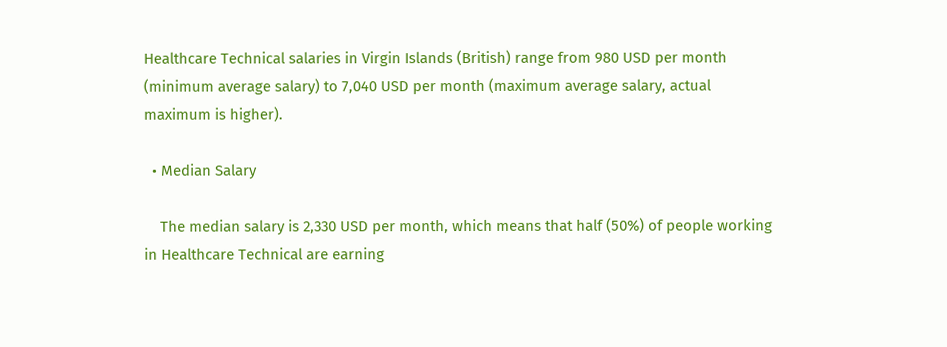Healthcare Technical salaries in Virgin Islands (British) range from 980 USD per month (minimum average salary) to 7,040 USD per month (maximum average salary, actual maximum is higher).

  • Median Salary

    The median salary is 2,330 USD per month, which means that half (50%) of people working in Healthcare Technical are earning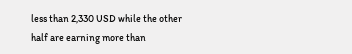less than 2,330 USD while the other half are earning more than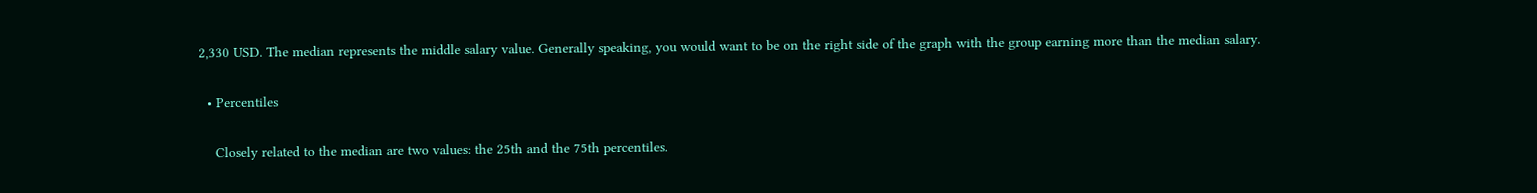2,330 USD. The median represents the middle salary value. Generally speaking, you would want to be on the right side of the graph with the group earning more than the median salary.

  • Percentiles

    Closely related to the median are two values: the 25th and the 75th percentiles.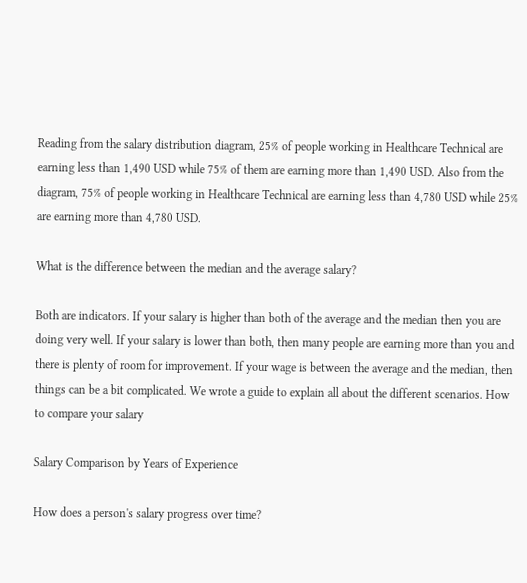Reading from the salary distribution diagram, 25% of people working in Healthcare Technical are earning less than 1,490 USD while 75% of them are earning more than 1,490 USD. Also from the diagram, 75% of people working in Healthcare Technical are earning less than 4,780 USD while 25% are earning more than 4,780 USD.

What is the difference between the median and the average salary?

Both are indicators. If your salary is higher than both of the average and the median then you are doing very well. If your salary is lower than both, then many people are earning more than you and there is plenty of room for improvement. If your wage is between the average and the median, then things can be a bit complicated. We wrote a guide to explain all about the different scenarios. How to compare your salary

Salary Comparison by Years of Experience

How does a person's salary progress over time?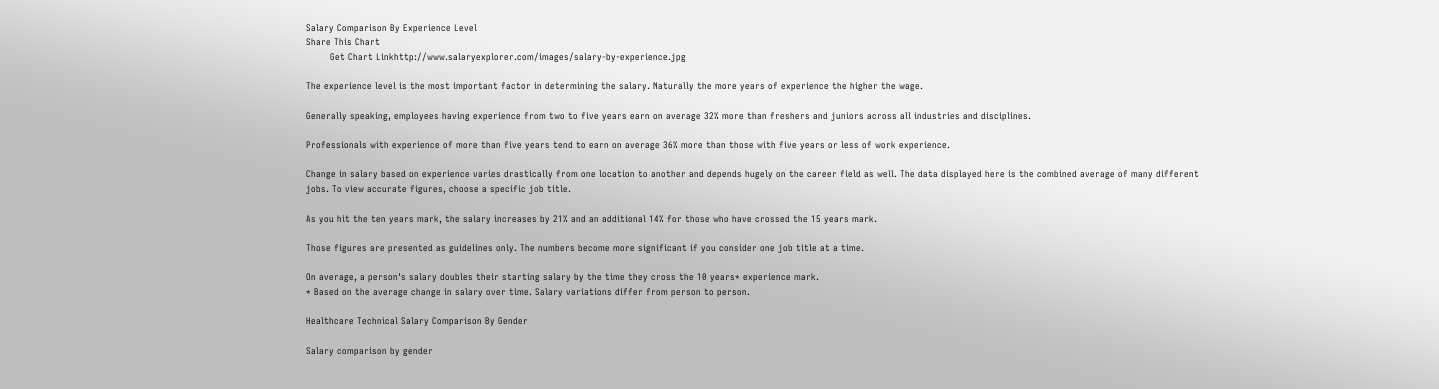Salary Comparison By Experience Level
Share This Chart
        Get Chart Linkhttp://www.salaryexplorer.com/images/salary-by-experience.jpg

The experience level is the most important factor in determining the salary. Naturally the more years of experience the higher the wage.

Generally speaking, employees having experience from two to five years earn on average 32% more than freshers and juniors across all industries and disciplines.

Professionals with experience of more than five years tend to earn on average 36% more than those with five years or less of work experience.

Change in salary based on experience varies drastically from one location to another and depends hugely on the career field as well. The data displayed here is the combined average of many different jobs. To view accurate figures, choose a specific job title.

As you hit the ten years mark, the salary increases by 21% and an additional 14% for those who have crossed the 15 years mark.

Those figures are presented as guidelines only. The numbers become more significant if you consider one job title at a time.

On average, a person's salary doubles their starting salary by the time they cross the 10 years* experience mark.
* Based on the average change in salary over time. Salary variations differ from person to person.

Healthcare Technical Salary Comparison By Gender

Salary comparison by gender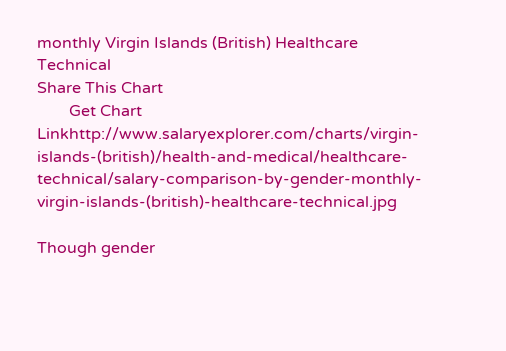monthly Virgin Islands (British) Healthcare Technical
Share This Chart
        Get Chart Linkhttp://www.salaryexplorer.com/charts/virgin-islands-(british)/health-and-medical/healthcare-technical/salary-comparison-by-gender-monthly-virgin-islands-(british)-healthcare-technical.jpg

Though gender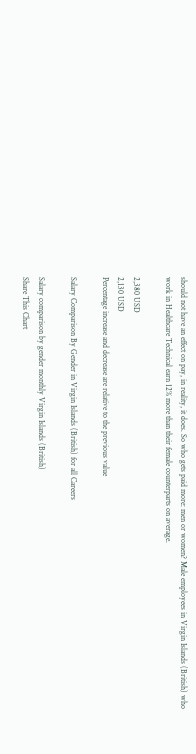should not have an effect on pay, in reality, it does. So who gets paid more: men or women? Male employees in Virgin Islands (British) who work in Healthcare Technical earn 12% more than their female counterparts on average.

2,380 USD
2,130 USD
Percentage increase and decrease are relative to the previous value

Salary Comparison By Gender in Virgin Islands (British) for all Careers

Salary comparison by gender monthly Virgin Islands (British)
Share This Chart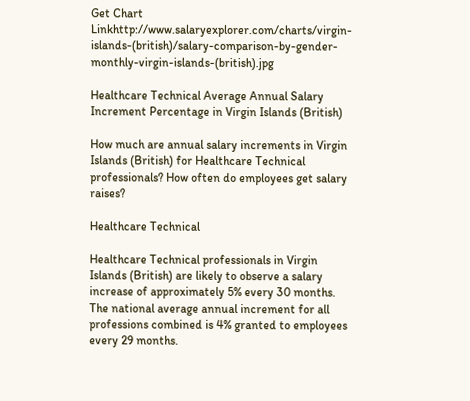Get Chart Linkhttp://www.salaryexplorer.com/charts/virgin-islands-(british)/salary-comparison-by-gender-monthly-virgin-islands-(british).jpg

Healthcare Technical Average Annual Salary Increment Percentage in Virgin Islands (British)

How much are annual salary increments in Virgin Islands (British) for Healthcare Technical professionals? How often do employees get salary raises?

Healthcare Technical

Healthcare Technical professionals in Virgin Islands (British) are likely to observe a salary increase of approximately 5% every 30 months. The national average annual increment for all professions combined is 4% granted to employees every 29 months.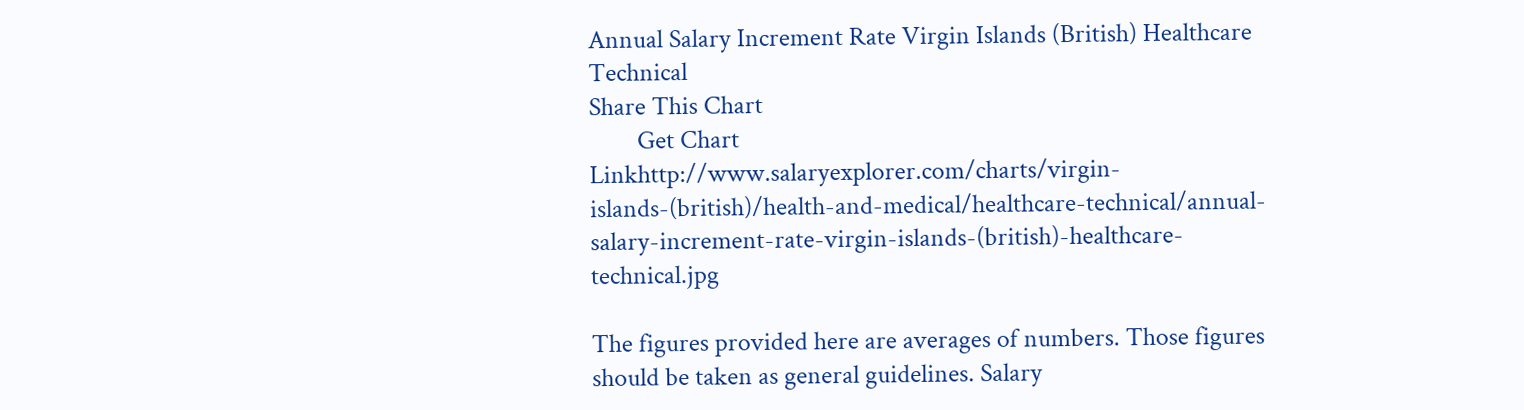Annual Salary Increment Rate Virgin Islands (British) Healthcare Technical
Share This Chart
        Get Chart Linkhttp://www.salaryexplorer.com/charts/virgin-islands-(british)/health-and-medical/healthcare-technical/annual-salary-increment-rate-virgin-islands-(british)-healthcare-technical.jpg

The figures provided here are averages of numbers. Those figures should be taken as general guidelines. Salary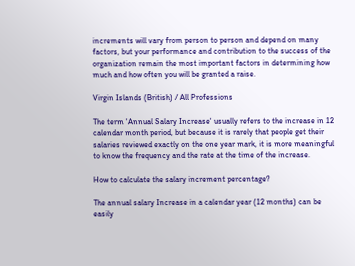increments will vary from person to person and depend on many factors, but your performance and contribution to the success of the organization remain the most important factors in determining how much and how often you will be granted a raise.

Virgin Islands (British) / All Professions

The term 'Annual Salary Increase' usually refers to the increase in 12 calendar month period, but because it is rarely that people get their salaries reviewed exactly on the one year mark, it is more meaningful to know the frequency and the rate at the time of the increase.

How to calculate the salary increment percentage?

The annual salary Increase in a calendar year (12 months) can be easily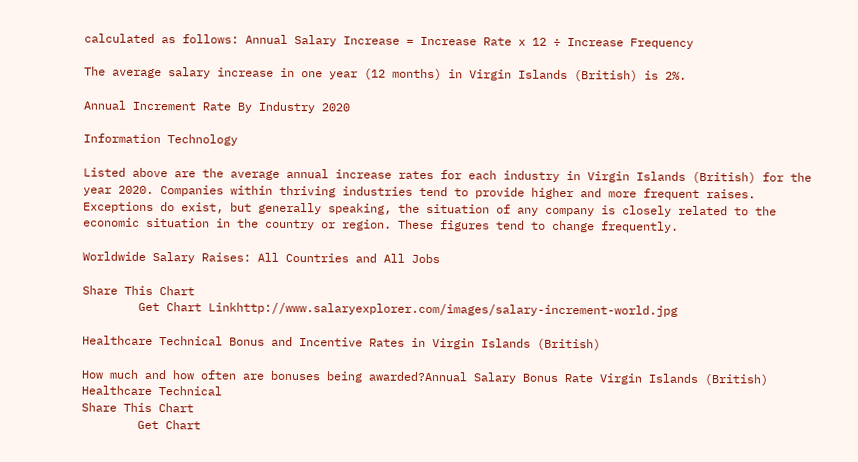calculated as follows: Annual Salary Increase = Increase Rate x 12 ÷ Increase Frequency

The average salary increase in one year (12 months) in Virgin Islands (British) is 2%.

Annual Increment Rate By Industry 2020

Information Technology

Listed above are the average annual increase rates for each industry in Virgin Islands (British) for the year 2020. Companies within thriving industries tend to provide higher and more frequent raises. Exceptions do exist, but generally speaking, the situation of any company is closely related to the economic situation in the country or region. These figures tend to change frequently.

Worldwide Salary Raises: All Countries and All Jobs

Share This Chart
        Get Chart Linkhttp://www.salaryexplorer.com/images/salary-increment-world.jpg

Healthcare Technical Bonus and Incentive Rates in Virgin Islands (British)

How much and how often are bonuses being awarded?Annual Salary Bonus Rate Virgin Islands (British) Healthcare Technical
Share This Chart
        Get Chart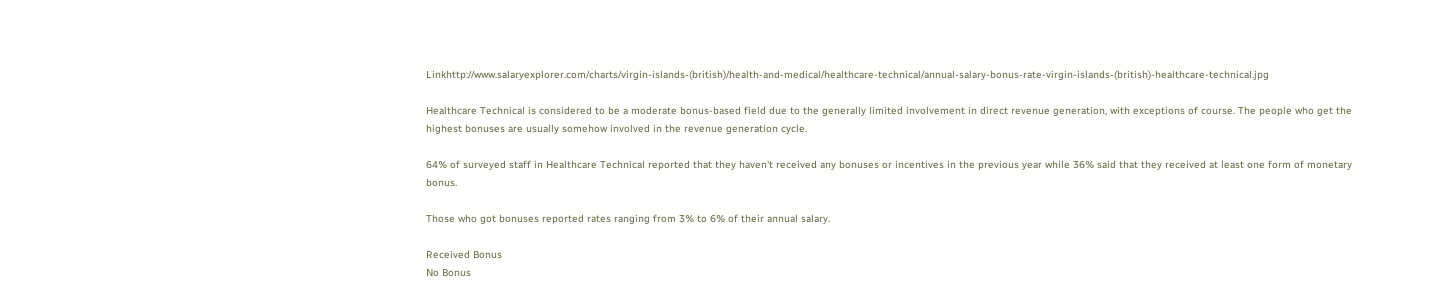Linkhttp://www.salaryexplorer.com/charts/virgin-islands-(british)/health-and-medical/healthcare-technical/annual-salary-bonus-rate-virgin-islands-(british)-healthcare-technical.jpg

Healthcare Technical is considered to be a moderate bonus-based field due to the generally limited involvement in direct revenue generation, with exceptions of course. The people who get the highest bonuses are usually somehow involved in the revenue generation cycle.

64% of surveyed staff in Healthcare Technical reported that they haven't received any bonuses or incentives in the previous year while 36% said that they received at least one form of monetary bonus.

Those who got bonuses reported rates ranging from 3% to 6% of their annual salary.

Received Bonus
No Bonus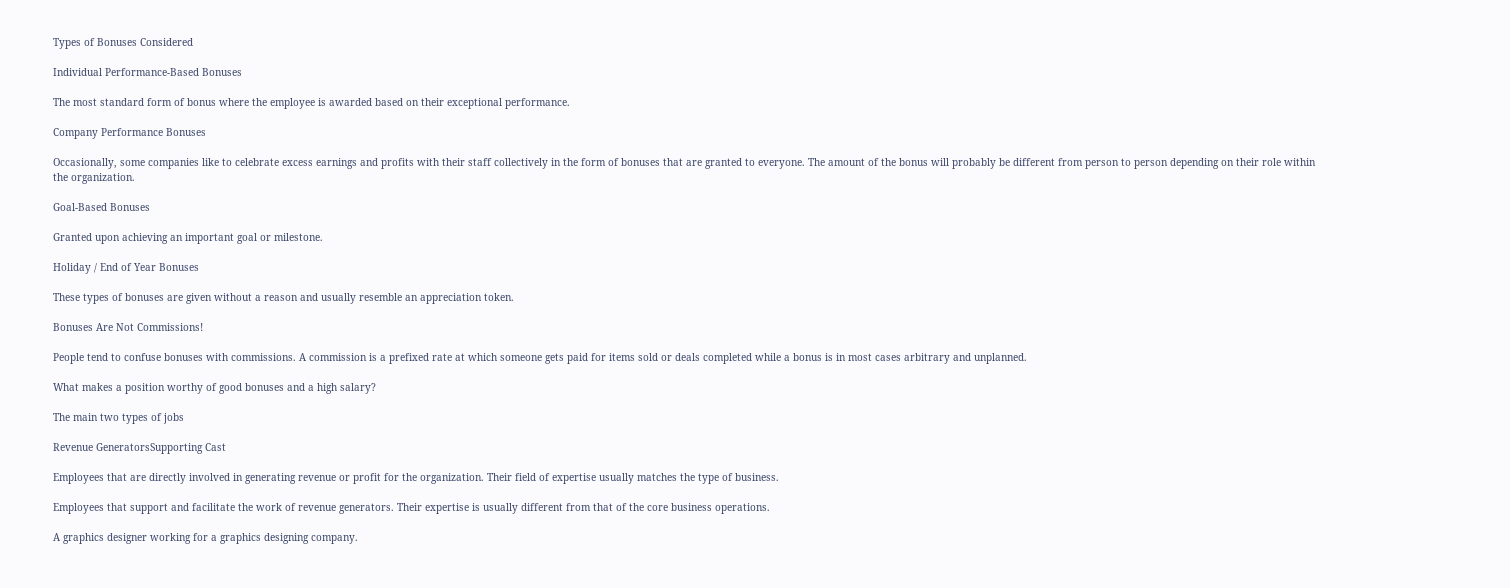Types of Bonuses Considered

Individual Performance-Based Bonuses

The most standard form of bonus where the employee is awarded based on their exceptional performance.

Company Performance Bonuses

Occasionally, some companies like to celebrate excess earnings and profits with their staff collectively in the form of bonuses that are granted to everyone. The amount of the bonus will probably be different from person to person depending on their role within the organization.

Goal-Based Bonuses

Granted upon achieving an important goal or milestone.

Holiday / End of Year Bonuses

These types of bonuses are given without a reason and usually resemble an appreciation token.

Bonuses Are Not Commissions!

People tend to confuse bonuses with commissions. A commission is a prefixed rate at which someone gets paid for items sold or deals completed while a bonus is in most cases arbitrary and unplanned.

What makes a position worthy of good bonuses and a high salary?

The main two types of jobs

Revenue GeneratorsSupporting Cast

Employees that are directly involved in generating revenue or profit for the organization. Their field of expertise usually matches the type of business.

Employees that support and facilitate the work of revenue generators. Their expertise is usually different from that of the core business operations.

A graphics designer working for a graphics designing company.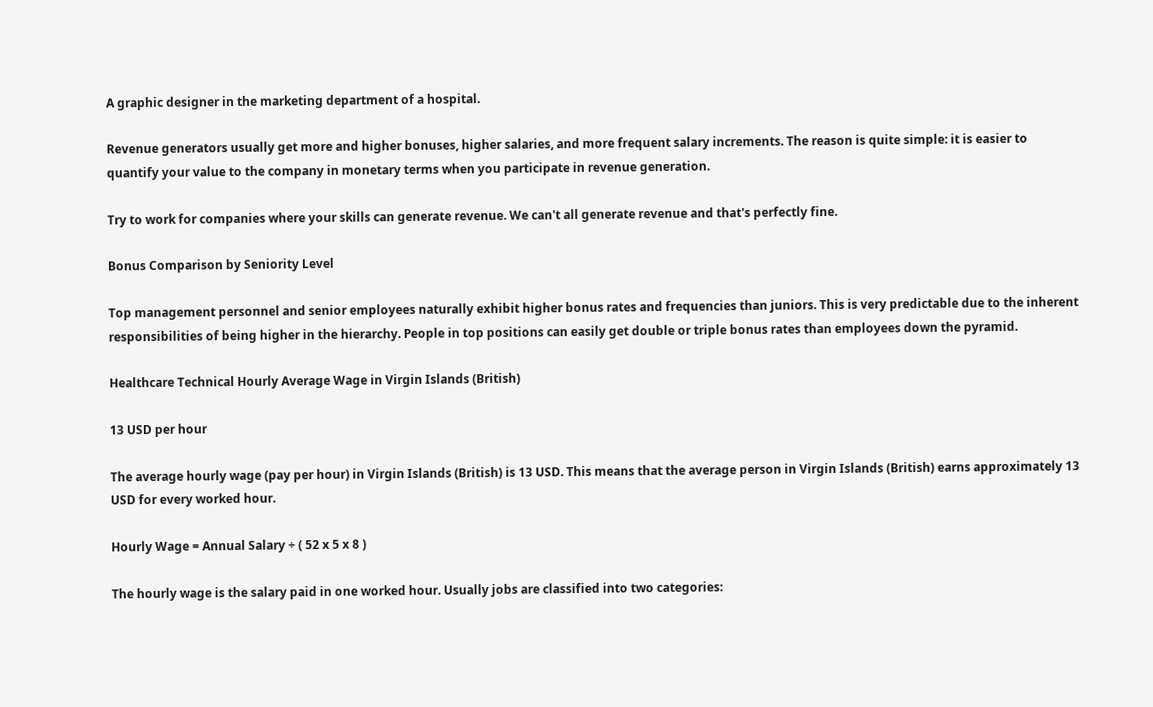A graphic designer in the marketing department of a hospital.

Revenue generators usually get more and higher bonuses, higher salaries, and more frequent salary increments. The reason is quite simple: it is easier to quantify your value to the company in monetary terms when you participate in revenue generation.

Try to work for companies where your skills can generate revenue. We can't all generate revenue and that's perfectly fine.

Bonus Comparison by Seniority Level

Top management personnel and senior employees naturally exhibit higher bonus rates and frequencies than juniors. This is very predictable due to the inherent responsibilities of being higher in the hierarchy. People in top positions can easily get double or triple bonus rates than employees down the pyramid.

Healthcare Technical Hourly Average Wage in Virgin Islands (British)

13 USD per hour

The average hourly wage (pay per hour) in Virgin Islands (British) is 13 USD. This means that the average person in Virgin Islands (British) earns approximately 13 USD for every worked hour.

Hourly Wage = Annual Salary ÷ ( 52 x 5 x 8 )

The hourly wage is the salary paid in one worked hour. Usually jobs are classified into two categories: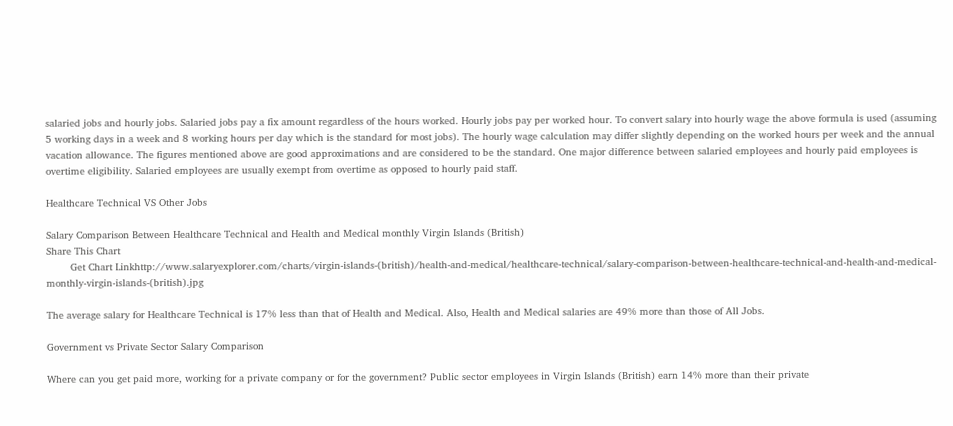salaried jobs and hourly jobs. Salaried jobs pay a fix amount regardless of the hours worked. Hourly jobs pay per worked hour. To convert salary into hourly wage the above formula is used (assuming 5 working days in a week and 8 working hours per day which is the standard for most jobs). The hourly wage calculation may differ slightly depending on the worked hours per week and the annual vacation allowance. The figures mentioned above are good approximations and are considered to be the standard. One major difference between salaried employees and hourly paid employees is overtime eligibility. Salaried employees are usually exempt from overtime as opposed to hourly paid staff.

Healthcare Technical VS Other Jobs

Salary Comparison Between Healthcare Technical and Health and Medical monthly Virgin Islands (British)
Share This Chart
        Get Chart Linkhttp://www.salaryexplorer.com/charts/virgin-islands-(british)/health-and-medical/healthcare-technical/salary-comparison-between-healthcare-technical-and-health-and-medical-monthly-virgin-islands-(british).jpg

The average salary for Healthcare Technical is 17% less than that of Health and Medical. Also, Health and Medical salaries are 49% more than those of All Jobs.

Government vs Private Sector Salary Comparison

Where can you get paid more, working for a private company or for the government? Public sector employees in Virgin Islands (British) earn 14% more than their private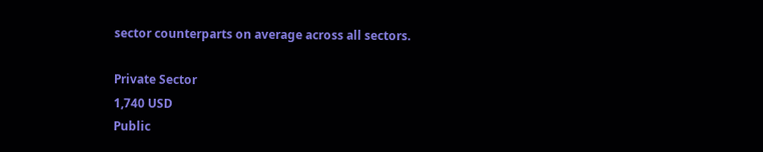sector counterparts on average across all sectors.

Private Sector
1,740 USD
Public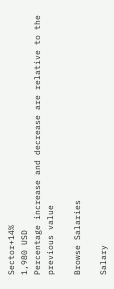Sector+14%
1,980 USD
Percentage increase and decrease are relative to the previous value

Browse Salaries

Salary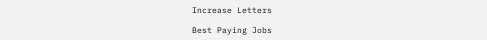Increase Letters

Best Paying Jobs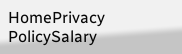HomePrivacy PolicySalary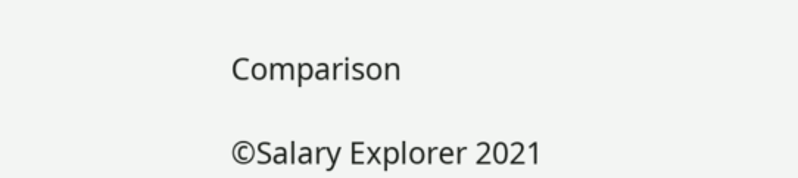Comparison

©Salary Explorer 2021